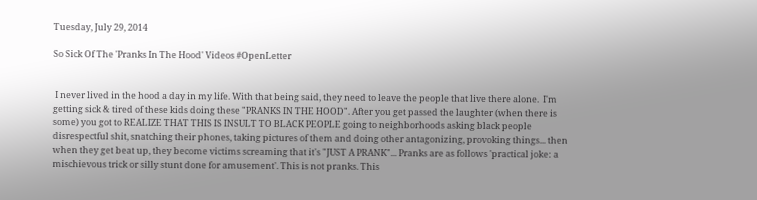Tuesday, July 29, 2014

So Sick Of The 'Pranks In The Hood' Videos #OpenLetter


 I never lived in the hood a day in my life. With that being said, they need to leave the people that live there alone.  I'm getting sick & tired of these kids doing these "PRANKS IN THE HOOD". After you get passed the laughter (when there is some) you got to REALIZE THAT THIS IS INSULT TO BLACK PEOPLE going to neighborhoods asking black people disrespectful shit, snatching their phones, taking pictures of them and doing other antagonizing, provoking things... then when they get beat up, they become victims screaming that it's "JUST A PRANK"... Pranks are as follows 'practical joke: a mischievous trick or silly stunt done for amusement'. This is not pranks. This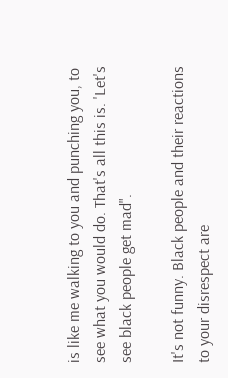is like me walking to you and punching you, to see what you would do. That's all this is. 'Let's see black people get mad".

It's not funny. Black people and their reactions to your disrespect are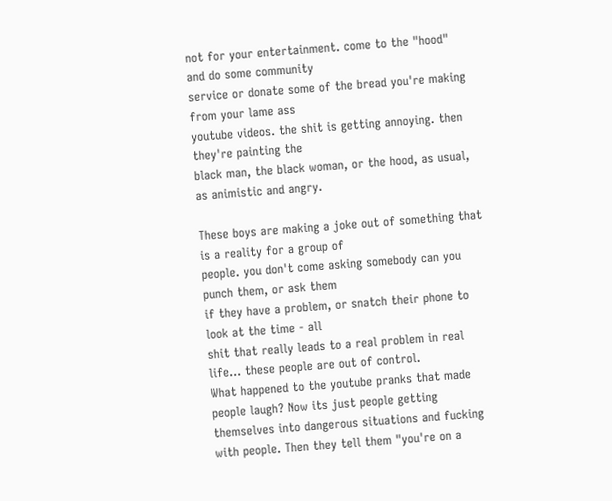not for your entertainment. come to the "hood" and do some community
service or donate some of the bread you're making from your lame ass
youtube videos. the shit is getting annoying. then they're painting the
black man, the black woman, or the hood, as usual, as animistic and angry.

These boys are making a joke out of something that is a reality for a group of
people. you don't come asking somebody can you punch them, or ask them
if they have a problem, or snatch their phone to look at the time - all
shit that really leads to a real problem in real life... these people are out of control.
What happened to the youtube pranks that made people laugh? Now its just people getting themselves into dangerous situations and fucking with people. Then they tell them "you're on a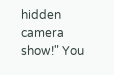hidden camera show!" You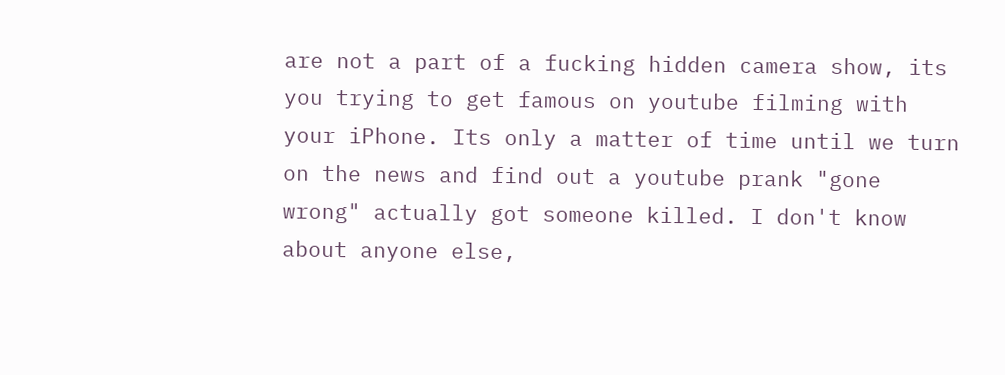are not a part of a fucking hidden camera show, its you trying to get famous on youtube filming with your iPhone. Its only a matter of time until we turn on the news and find out a youtube prank "gone wrong" actually got someone killed. I don't know about anyone else,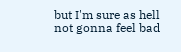but I'm sure as hell not gonna feel bad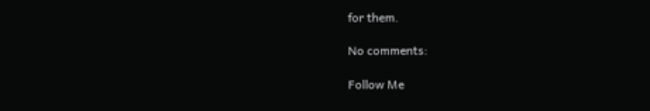for them.

No comments:

Follow Me